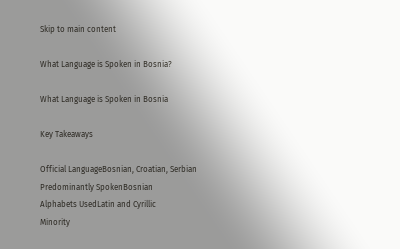Skip to main content

What Language is Spoken in Bosnia?

What Language is Spoken in Bosnia

Key Takeaways

Official LanguageBosnian, Croatian, Serbian
Predominantly SpokenBosnian
Alphabets UsedLatin and Cyrillic
Minority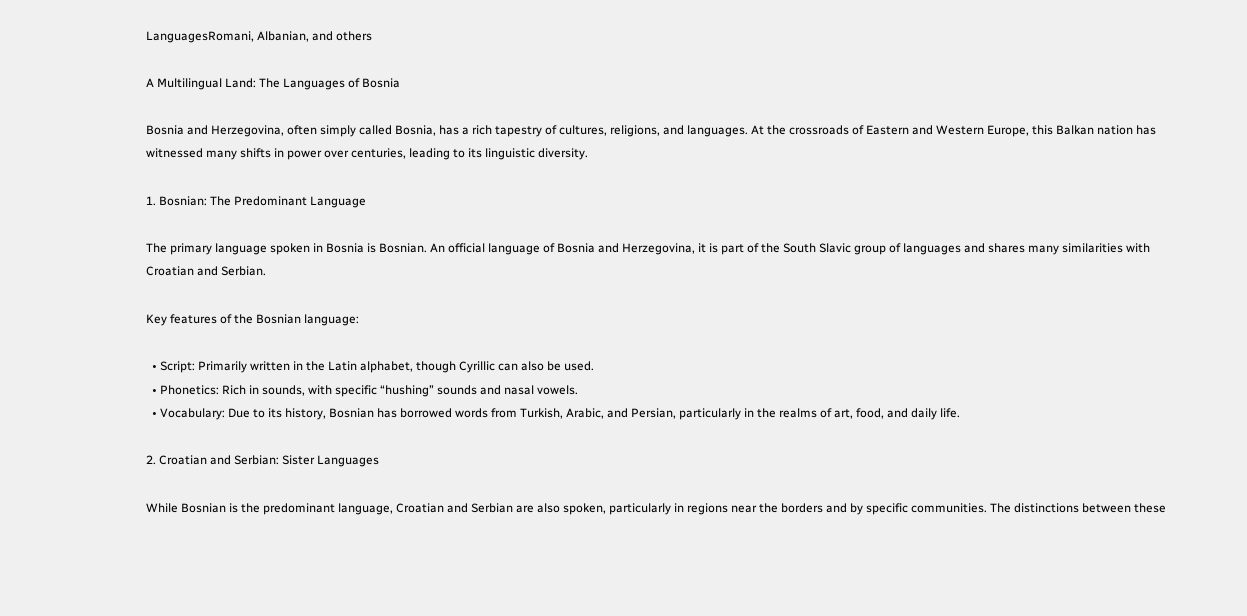LanguagesRomani, Albanian, and others

A Multilingual Land: The Languages of Bosnia

Bosnia and Herzegovina, often simply called Bosnia, has a rich tapestry of cultures, religions, and languages. At the crossroads of Eastern and Western Europe, this Balkan nation has witnessed many shifts in power over centuries, leading to its linguistic diversity.

1. Bosnian: The Predominant Language

The primary language spoken in Bosnia is Bosnian. An official language of Bosnia and Herzegovina, it is part of the South Slavic group of languages and shares many similarities with Croatian and Serbian.

Key features of the Bosnian language:

  • Script: Primarily written in the Latin alphabet, though Cyrillic can also be used.
  • Phonetics: Rich in sounds, with specific “hushing” sounds and nasal vowels.
  • Vocabulary: Due to its history, Bosnian has borrowed words from Turkish, Arabic, and Persian, particularly in the realms of art, food, and daily life.

2. Croatian and Serbian: Sister Languages

While Bosnian is the predominant language, Croatian and Serbian are also spoken, particularly in regions near the borders and by specific communities. The distinctions between these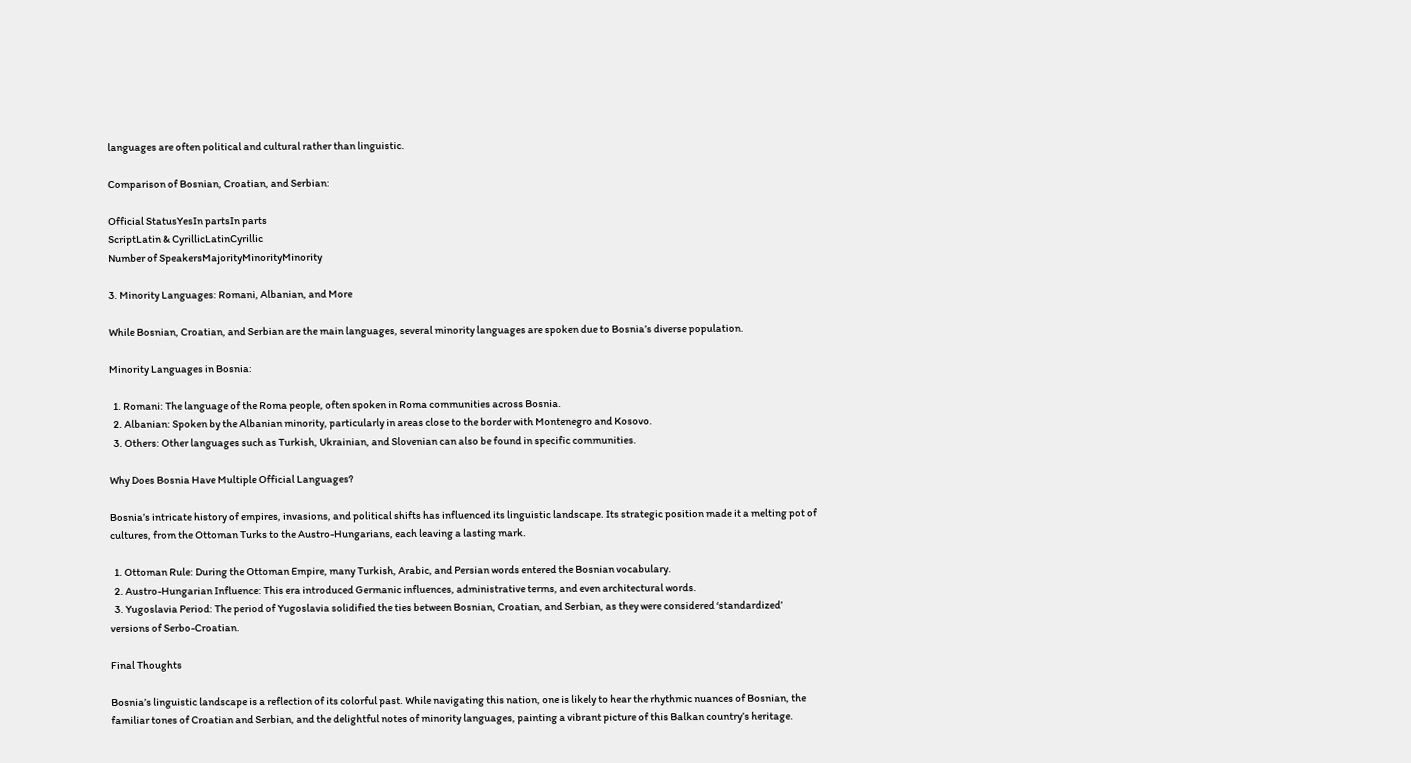languages are often political and cultural rather than linguistic.

Comparison of Bosnian, Croatian, and Serbian:

Official StatusYesIn partsIn parts
ScriptLatin & CyrillicLatinCyrillic
Number of SpeakersMajorityMinorityMinority

3. Minority Languages: Romani, Albanian, and More

While Bosnian, Croatian, and Serbian are the main languages, several minority languages are spoken due to Bosnia’s diverse population.

Minority Languages in Bosnia:

  1. Romani: The language of the Roma people, often spoken in Roma communities across Bosnia.
  2. Albanian: Spoken by the Albanian minority, particularly in areas close to the border with Montenegro and Kosovo.
  3. Others: Other languages such as Turkish, Ukrainian, and Slovenian can also be found in specific communities.

Why Does Bosnia Have Multiple Official Languages?

Bosnia’s intricate history of empires, invasions, and political shifts has influenced its linguistic landscape. Its strategic position made it a melting pot of cultures, from the Ottoman Turks to the Austro-Hungarians, each leaving a lasting mark.

  1. Ottoman Rule: During the Ottoman Empire, many Turkish, Arabic, and Persian words entered the Bosnian vocabulary.
  2. Austro-Hungarian Influence: This era introduced Germanic influences, administrative terms, and even architectural words.
  3. Yugoslavia Period: The period of Yugoslavia solidified the ties between Bosnian, Croatian, and Serbian, as they were considered ‘standardized’ versions of Serbo-Croatian.

Final Thoughts

Bosnia’s linguistic landscape is a reflection of its colorful past. While navigating this nation, one is likely to hear the rhythmic nuances of Bosnian, the familiar tones of Croatian and Serbian, and the delightful notes of minority languages, painting a vibrant picture of this Balkan country’s heritage.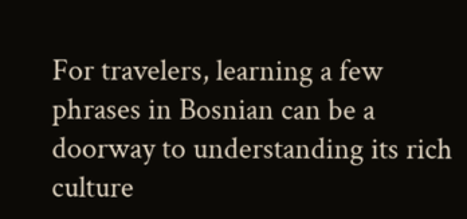For travelers, learning a few phrases in Bosnian can be a doorway to understanding its rich culture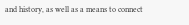and history, as well as a means to connect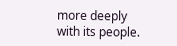more deeply with its people.